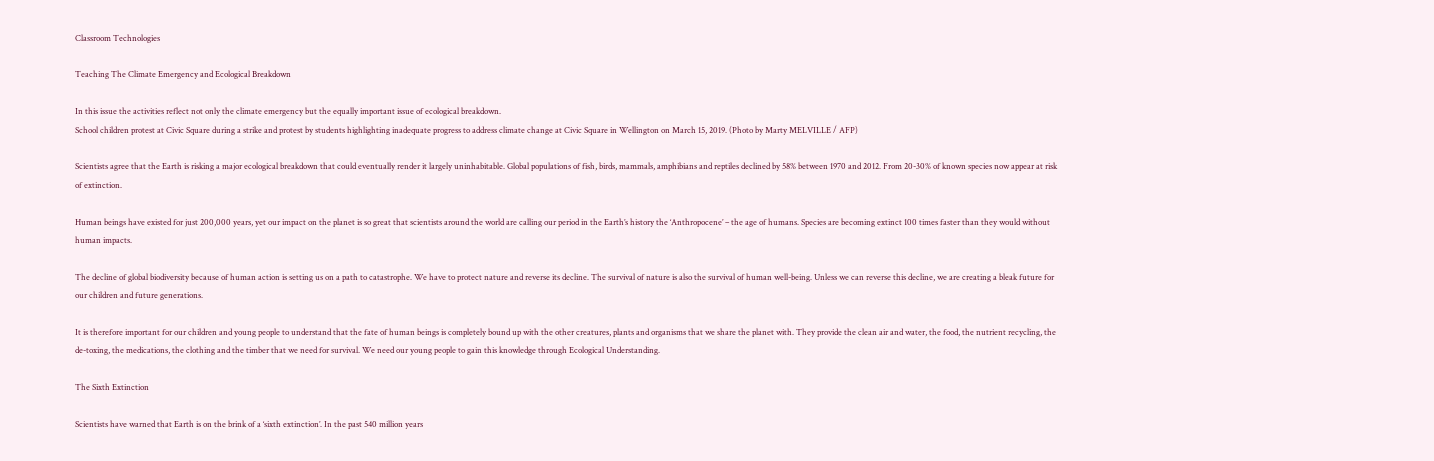Classroom Technologies

Teaching The Climate Emergency and Ecological Breakdown

In this issue the activities reflect not only the climate emergency but the equally important issue of ecological breakdown.
School children protest at Civic Square during a strike and protest by students highlighting inadequate progress to address climate change at Civic Square in Wellington on March 15, 2019. (Photo by Marty MELVILLE / AFP)

Scientists agree that the Earth is risking a major ecological breakdown that could eventually render it largely uninhabitable. Global populations of fish, birds, mammals, amphibians and reptiles declined by 58% between 1970 and 2012. From 20-30% of known species now appear at risk of extinction.

Human beings have existed for just 200,000 years, yet our impact on the planet is so great that scientists around the world are calling our period in the Earth’s history the ‘Anthropocene’ – the age of humans. Species are becoming extinct 100 times faster than they would without human impacts.

The decline of global biodiversity because of human action is setting us on a path to catastrophe. We have to protect nature and reverse its decline. The survival of nature is also the survival of human well-being. Unless we can reverse this decline, we are creating a bleak future for our children and future generations.

It is therefore important for our children and young people to understand that the fate of human beings is completely bound up with the other creatures, plants and organisms that we share the planet with. They provide the clean air and water, the food, the nutrient recycling, the de-toxing, the medications, the clothing and the timber that we need for survival. We need our young people to gain this knowledge through Ecological Understanding.

The Sixth Extinction

Scientists have warned that Earth is on the brink of a ‘sixth extinction’. In the past 540 million years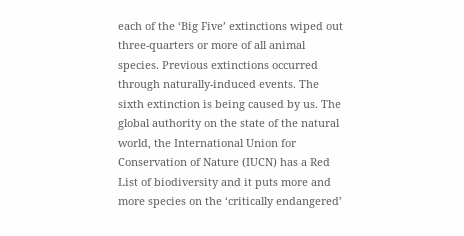each of the ‘Big Five’ extinctions wiped out three-quarters or more of all animal species. Previous extinctions occurred through naturally-induced events. The sixth extinction is being caused by us. The global authority on the state of the natural world, the International Union for Conservation of Nature (IUCN) has a Red List of biodiversity and it puts more and more species on the ‘critically endangered’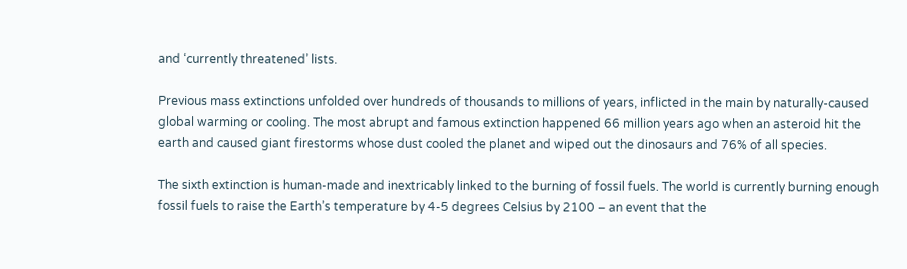and ‘currently threatened’ lists.

Previous mass extinctions unfolded over hundreds of thousands to millions of years, inflicted in the main by naturally-caused global warming or cooling. The most abrupt and famous extinction happened 66 million years ago when an asteroid hit the earth and caused giant firestorms whose dust cooled the planet and wiped out the dinosaurs and 76% of all species.

The sixth extinction is human-made and inextricably linked to the burning of fossil fuels. The world is currently burning enough fossil fuels to raise the Earth’s temperature by 4-5 degrees Celsius by 2100 – an event that the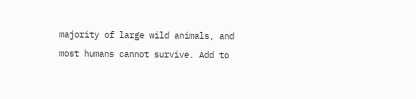majority of large wild animals, and most humans cannot survive. Add to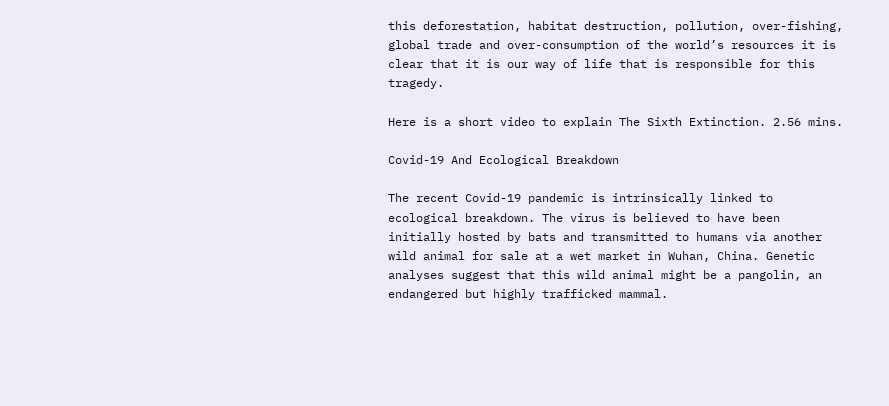this deforestation, habitat destruction, pollution, over-fishing, global trade and over-consumption of the world’s resources it is clear that it is our way of life that is responsible for this tragedy.

Here is a short video to explain The Sixth Extinction. 2.56 mins.

Covid-19 And Ecological Breakdown

The recent Covid-19 pandemic is intrinsically linked to ecological breakdown. The virus is believed to have been initially hosted by bats and transmitted to humans via another wild animal for sale at a wet market in Wuhan, China. Genetic analyses suggest that this wild animal might be a pangolin, an endangered but highly trafficked mammal.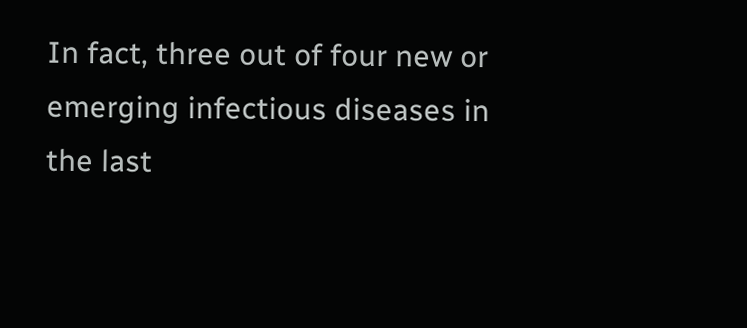In fact, three out of four new or emerging infectious diseases in the last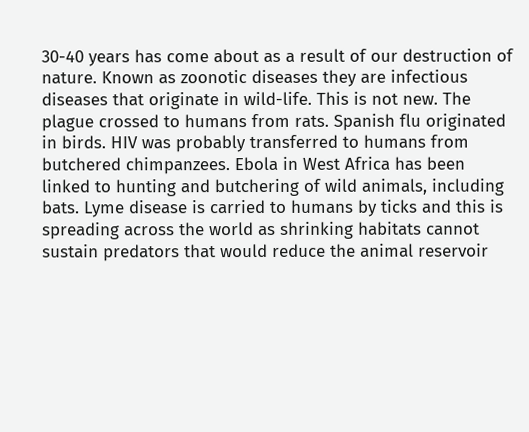30-40 years has come about as a result of our destruction of nature. Known as zoonotic diseases they are infectious diseases that originate in wild-life. This is not new. The plague crossed to humans from rats. Spanish flu originated in birds. HIV was probably transferred to humans from butchered chimpanzees. Ebola in West Africa has been linked to hunting and butchering of wild animals, including bats. Lyme disease is carried to humans by ticks and this is spreading across the world as shrinking habitats cannot sustain predators that would reduce the animal reservoir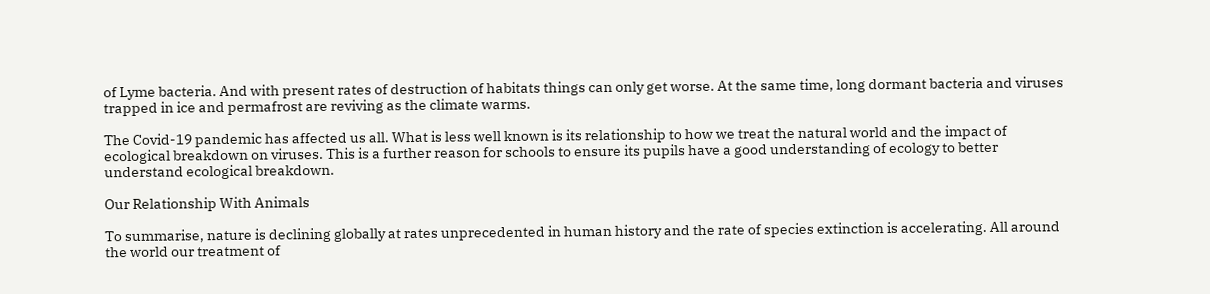of Lyme bacteria. And with present rates of destruction of habitats things can only get worse. At the same time, long dormant bacteria and viruses trapped in ice and permafrost are reviving as the climate warms.

The Covid-19 pandemic has affected us all. What is less well known is its relationship to how we treat the natural world and the impact of ecological breakdown on viruses. This is a further reason for schools to ensure its pupils have a good understanding of ecology to better understand ecological breakdown.

Our Relationship With Animals

To summarise, nature is declining globally at rates unprecedented in human history and the rate of species extinction is accelerating. All around the world our treatment of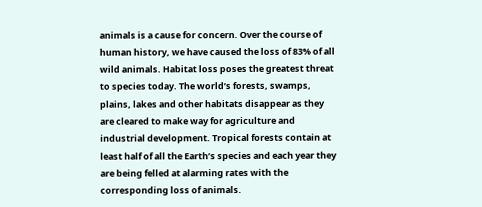animals is a cause for concern. Over the course of human history, we have caused the loss of 83% of all wild animals. Habitat loss poses the greatest threat to species today. The world’s forests, swamps, plains, lakes and other habitats disappear as they are cleared to make way for agriculture and industrial development. Tropical forests contain at least half of all the Earth’s species and each year they are being felled at alarming rates with the corresponding loss of animals.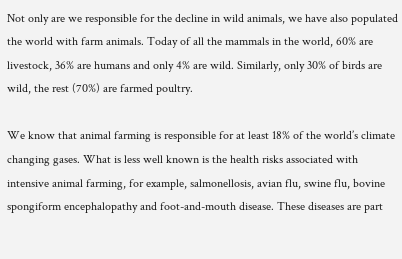Not only are we responsible for the decline in wild animals, we have also populated the world with farm animals. Today of all the mammals in the world, 60% are livestock, 36% are humans and only 4% are wild. Similarly, only 30% of birds are wild, the rest (70%) are farmed poultry.

We know that animal farming is responsible for at least 18% of the world’s climate changing gases. What is less well known is the health risks associated with intensive animal farming, for example, salmonellosis, avian flu, swine flu, bovine spongiform encephalopathy and foot-and-mouth disease. These diseases are part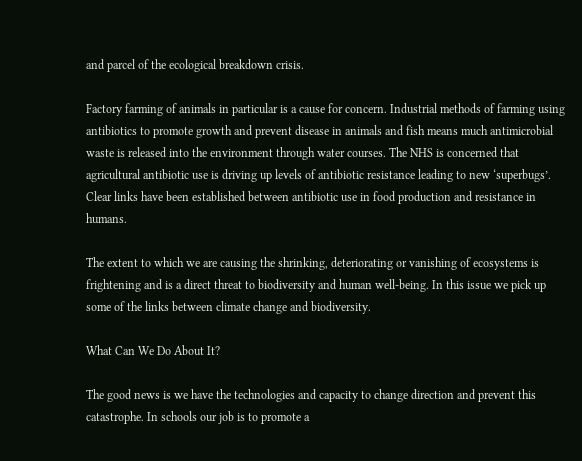and parcel of the ecological breakdown crisis.

Factory farming of animals in particular is a cause for concern. Industrial methods of farming using antibiotics to promote growth and prevent disease in animals and fish means much antimicrobial waste is released into the environment through water courses. The NHS is concerned that agricultural antibiotic use is driving up levels of antibiotic resistance leading to new ‘superbugs’. Clear links have been established between antibiotic use in food production and resistance in humans.

The extent to which we are causing the shrinking, deteriorating or vanishing of ecosystems is frightening and is a direct threat to biodiversity and human well-being. In this issue we pick up some of the links between climate change and biodiversity.

What Can We Do About It?

The good news is we have the technologies and capacity to change direction and prevent this catastrophe. In schools our job is to promote a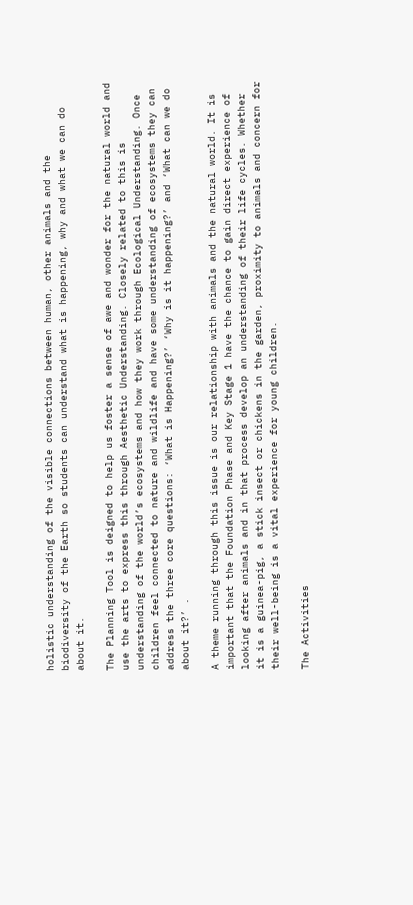holistic understanding of the visible connections between human, other animals and the biodiversity of the Earth so students can understand what is happening, why and what we can do about it.

The Planning Tool is deigned to help us foster a sense of awe and wonder for the natural world and use the arts to express this through Aesthetic Understanding. Closely related to this is understanding of the world’s ecosystems and how they work through Ecological Understanding. Once children feel connected to nature and wildlife and have some understanding of ecosystems they can address the three core questions: ‘What is Happening?’ ‘Why is it happening?’ and ‘What can we do about it?’ .

A theme running through this issue is our relationship with animals and the natural world. It is important that the Foundation Phase and Key Stage 1 have the chance to gain direct experience of looking after animals and in that process develop an understanding of their life cycles. Whether it is a guinea-pig, a stick insect or chickens in the garden, proximity to animals and concern for their well-being is a vital experience for young children.

The Activities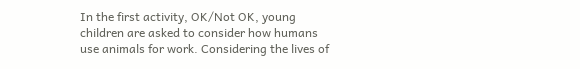In the first activity, OK/Not OK, young children are asked to consider how humans use animals for work. Considering the lives of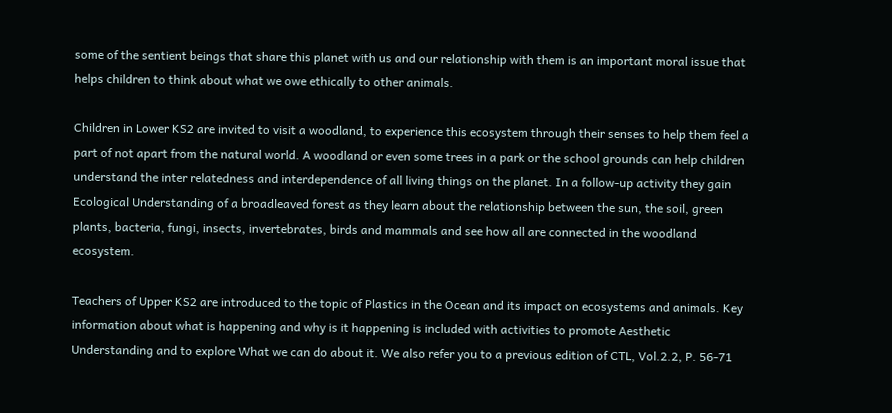some of the sentient beings that share this planet with us and our relationship with them is an important moral issue that helps children to think about what we owe ethically to other animals.

Children in Lower KS2 are invited to visit a woodland, to experience this ecosystem through their senses to help them feel a part of not apart from the natural world. A woodland or even some trees in a park or the school grounds can help children understand the inter relatedness and interdependence of all living things on the planet. In a follow-up activity they gain Ecological Understanding of a broadleaved forest as they learn about the relationship between the sun, the soil, green plants, bacteria, fungi, insects, invertebrates, birds and mammals and see how all are connected in the woodland ecosystem.

Teachers of Upper KS2 are introduced to the topic of Plastics in the Ocean and its impact on ecosystems and animals. Key information about what is happening and why is it happening is included with activities to promote Aesthetic Understanding and to explore What we can do about it. We also refer you to a previous edition of CTL, Vol.2.2, P. 56-71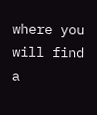where you will find a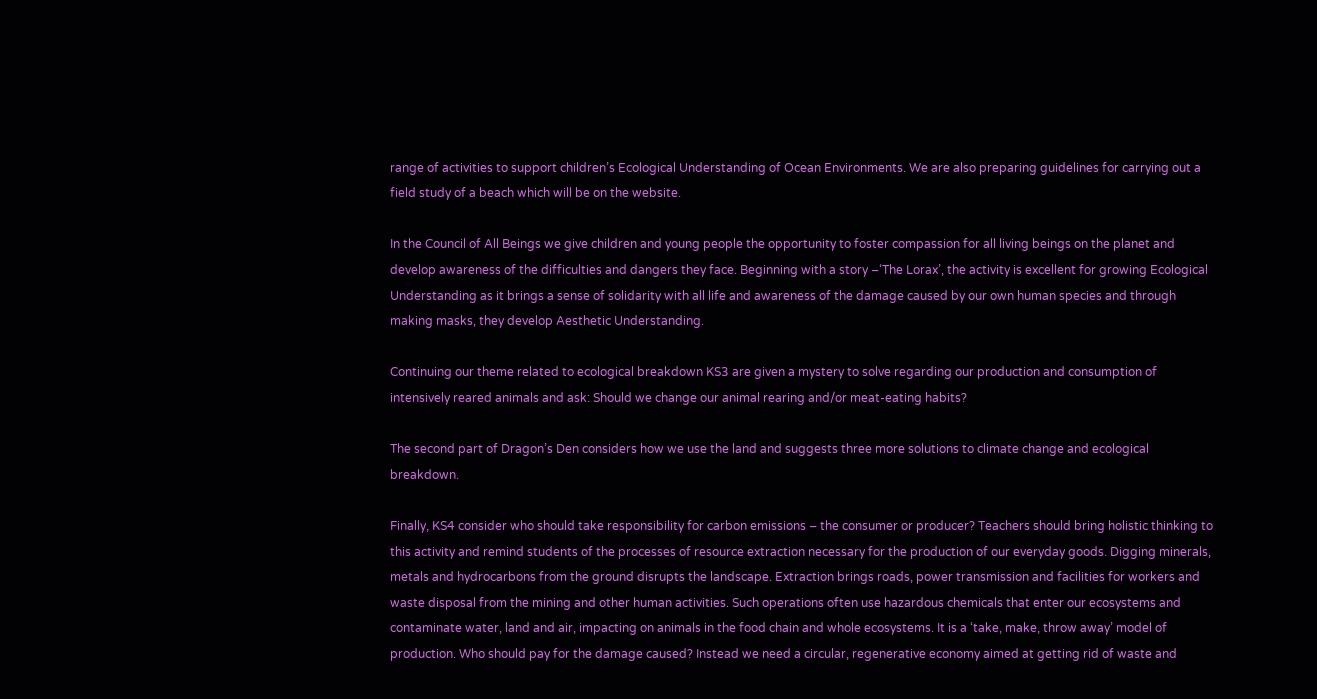range of activities to support children’s Ecological Understanding of Ocean Environments. We are also preparing guidelines for carrying out a field study of a beach which will be on the website.

In the Council of All Beings we give children and young people the opportunity to foster compassion for all living beings on the planet and develop awareness of the difficulties and dangers they face. Beginning with a story –‘The Lorax’, the activity is excellent for growing Ecological Understanding as it brings a sense of solidarity with all life and awareness of the damage caused by our own human species and through making masks, they develop Aesthetic Understanding.

Continuing our theme related to ecological breakdown KS3 are given a mystery to solve regarding our production and consumption of intensively reared animals and ask: Should we change our animal rearing and/or meat-eating habits?

The second part of Dragon’s Den considers how we use the land and suggests three more solutions to climate change and ecological breakdown.

Finally, KS4 consider who should take responsibility for carbon emissions – the consumer or producer? Teachers should bring holistic thinking to this activity and remind students of the processes of resource extraction necessary for the production of our everyday goods. Digging minerals, metals and hydrocarbons from the ground disrupts the landscape. Extraction brings roads, power transmission and facilities for workers and waste disposal from the mining and other human activities. Such operations often use hazardous chemicals that enter our ecosystems and contaminate water, land and air, impacting on animals in the food chain and whole ecosystems. It is a ‘take, make, throw away’ model of production. Who should pay for the damage caused? Instead we need a circular, regenerative economy aimed at getting rid of waste and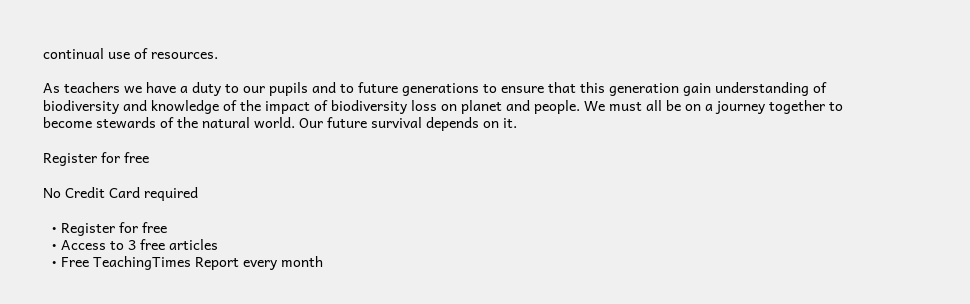continual use of resources.

As teachers we have a duty to our pupils and to future generations to ensure that this generation gain understanding of biodiversity and knowledge of the impact of biodiversity loss on planet and people. We must all be on a journey together to become stewards of the natural world. Our future survival depends on it.

Register for free

No Credit Card required

  • Register for free
  • Access to 3 free articles
  • Free TeachingTimes Report every month